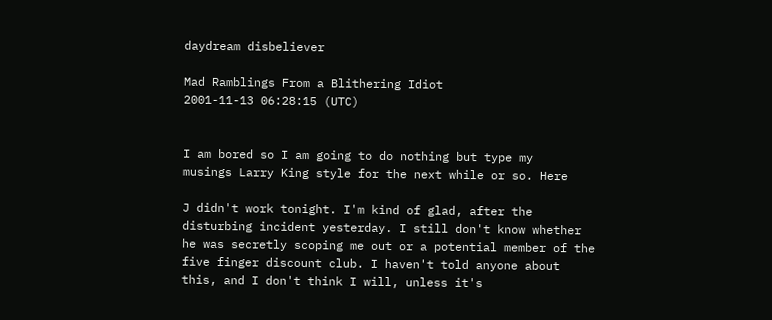daydream disbeliever

Mad Ramblings From a Blithering Idiot
2001-11-13 06:28:15 (UTC)


I am bored so I am going to do nothing but type my
musings Larry King style for the next while or so. Here

J didn't work tonight. I'm kind of glad, after the
disturbing incident yesterday. I still don't know whether
he was secretly scoping me out or a potential member of the
five finger discount club. I haven't told anyone about
this, and I don't think I will, unless it's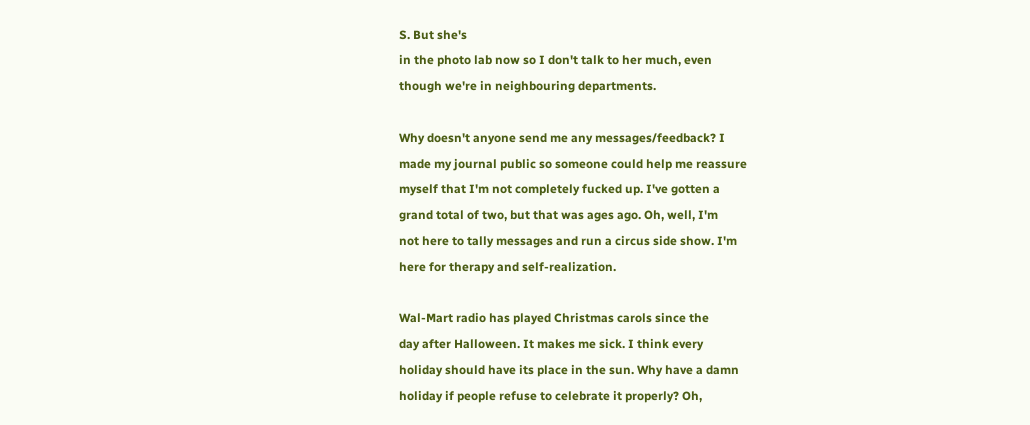S. But she's
in the photo lab now so I don't talk to her much, even
though we're in neighbouring departments.

Why doesn't anyone send me any messages/feedback? I
made my journal public so someone could help me reassure
myself that I'm not completely fucked up. I've gotten a
grand total of two, but that was ages ago. Oh, well, I'm
not here to tally messages and run a circus side show. I'm
here for therapy and self-realization.

Wal-Mart radio has played Christmas carols since the
day after Halloween. It makes me sick. I think every
holiday should have its place in the sun. Why have a damn
holiday if people refuse to celebrate it properly? Oh,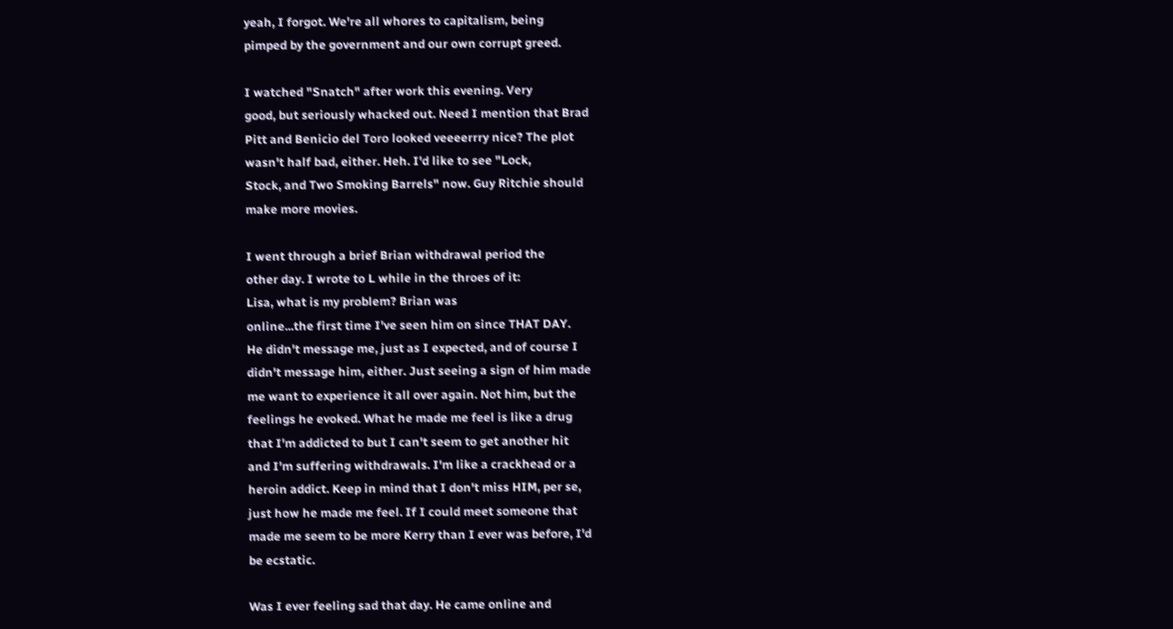yeah, I forgot. We're all whores to capitalism, being
pimped by the government and our own corrupt greed.

I watched "Snatch" after work this evening. Very
good, but seriously whacked out. Need I mention that Brad
Pitt and Benicio del Toro looked veeeerrry nice? The plot
wasn't half bad, either. Heh. I'd like to see "Lock,
Stock, and Two Smoking Barrels" now. Guy Ritchie should
make more movies.

I went through a brief Brian withdrawal period the
other day. I wrote to L while in the throes of it:
Lisa, what is my problem? Brian was
online...the first time I've seen him on since THAT DAY.
He didn't message me, just as I expected, and of course I
didn't message him, either. Just seeing a sign of him made
me want to experience it all over again. Not him, but the
feelings he evoked. What he made me feel is like a drug
that I'm addicted to but I can't seem to get another hit
and I'm suffering withdrawals. I'm like a crackhead or a
heroin addict. Keep in mind that I don't miss HIM, per se,
just how he made me feel. If I could meet someone that
made me seem to be more Kerry than I ever was before, I'd
be ecstatic.

Was I ever feeling sad that day. He came online and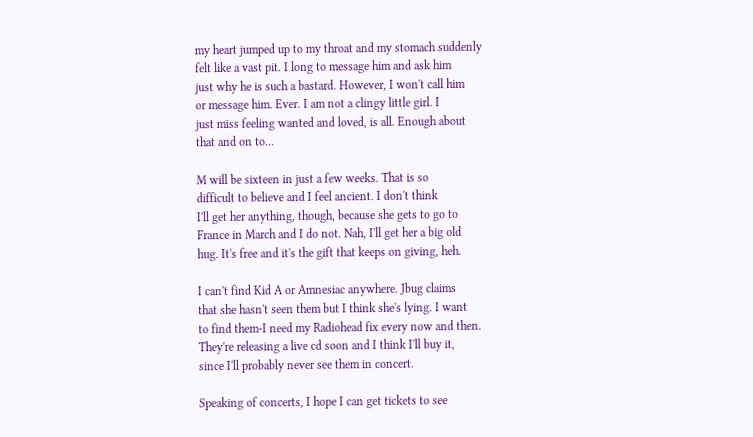my heart jumped up to my throat and my stomach suddenly
felt like a vast pit. I long to message him and ask him
just why he is such a bastard. However, I won't call him
or message him. Ever. I am not a clingy little girl. I
just miss feeling wanted and loved, is all. Enough about
that and on to...

M will be sixteen in just a few weeks. That is so
difficult to believe and I feel ancient. I don't think
I'll get her anything, though, because she gets to go to
France in March and I do not. Nah, I'll get her a big old
hug. It's free and it's the gift that keeps on giving, heh.

I can't find Kid A or Amnesiac anywhere. Jbug claims
that she hasn't seen them but I think she's lying. I want
to find them-I need my Radiohead fix every now and then.
They're releasing a live cd soon and I think I'll buy it,
since I'll probably never see them in concert.

Speaking of concerts, I hope I can get tickets to see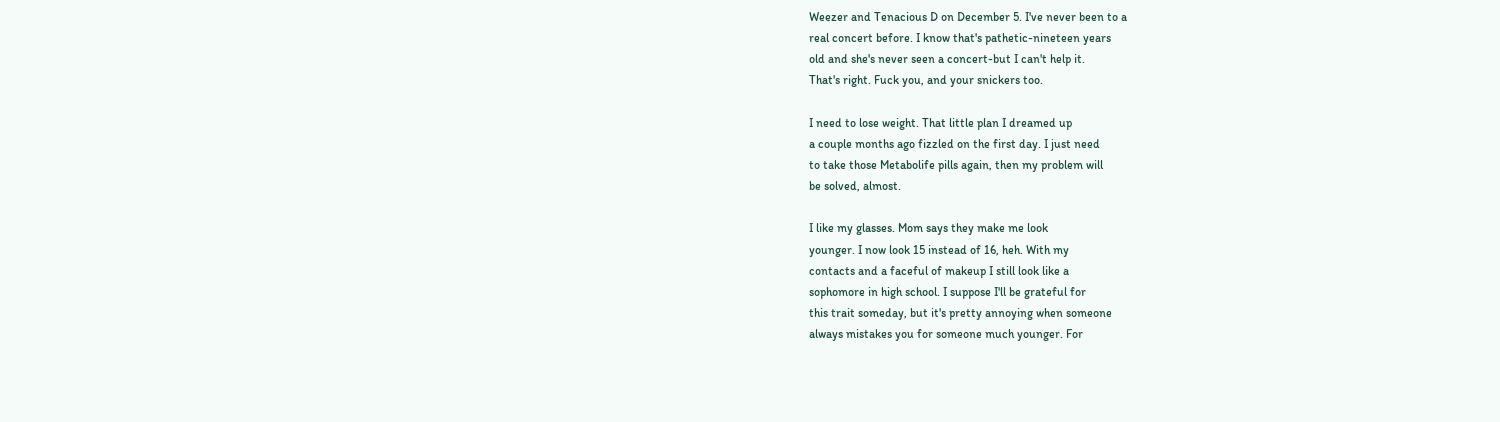Weezer and Tenacious D on December 5. I've never been to a
real concert before. I know that's pathetic-nineteen years
old and she's never seen a concert-but I can't help it.
That's right. Fuck you, and your snickers too.

I need to lose weight. That little plan I dreamed up
a couple months ago fizzled on the first day. I just need
to take those Metabolife pills again, then my problem will
be solved, almost.

I like my glasses. Mom says they make me look
younger. I now look 15 instead of 16, heh. With my
contacts and a faceful of makeup I still look like a
sophomore in high school. I suppose I'll be grateful for
this trait someday, but it's pretty annoying when someone
always mistakes you for someone much younger. For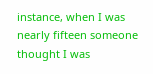instance, when I was nearly fifteen someone thought I was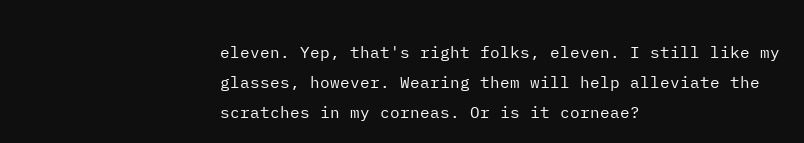eleven. Yep, that's right folks, eleven. I still like my
glasses, however. Wearing them will help alleviate the
scratches in my corneas. Or is it corneae?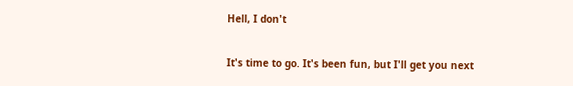Hell, I don't

It's time to go. It's been fun, but I'll get you next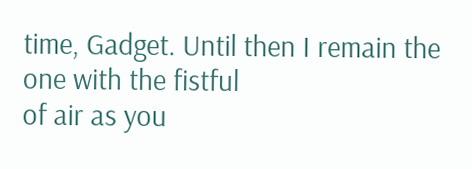time, Gadget. Until then I remain the one with the fistful
of air as you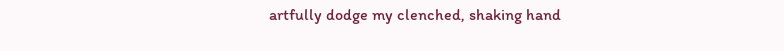artfully dodge my clenched, shaking hand